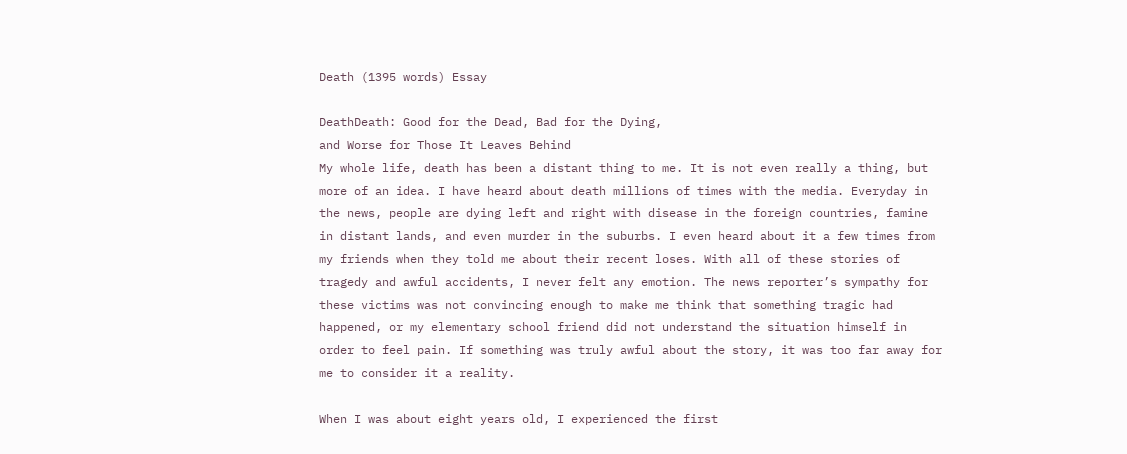Death (1395 words) Essay

DeathDeath: Good for the Dead, Bad for the Dying,
and Worse for Those It Leaves Behind
My whole life, death has been a distant thing to me. It is not even really a thing, but more of an idea. I have heard about death millions of times with the media. Everyday in the news, people are dying left and right with disease in the foreign countries, famine in distant lands, and even murder in the suburbs. I even heard about it a few times from my friends when they told me about their recent loses. With all of these stories of tragedy and awful accidents, I never felt any emotion. The news reporter’s sympathy for these victims was not convincing enough to make me think that something tragic had happened, or my elementary school friend did not understand the situation himself in order to feel pain. If something was truly awful about the story, it was too far away for me to consider it a reality.

When I was about eight years old, I experienced the first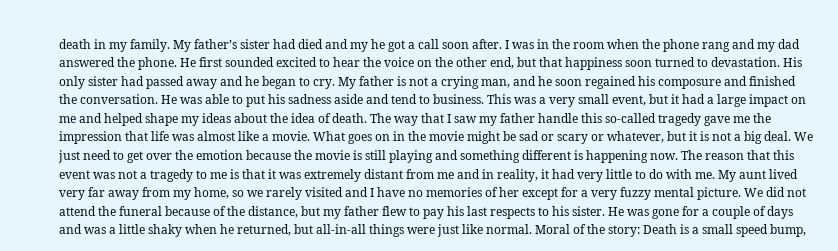death in my family. My father’s sister had died and my he got a call soon after. I was in the room when the phone rang and my dad answered the phone. He first sounded excited to hear the voice on the other end, but that happiness soon turned to devastation. His only sister had passed away and he began to cry. My father is not a crying man, and he soon regained his composure and finished the conversation. He was able to put his sadness aside and tend to business. This was a very small event, but it had a large impact on me and helped shape my ideas about the idea of death. The way that I saw my father handle this so-called tragedy gave me the impression that life was almost like a movie. What goes on in the movie might be sad or scary or whatever, but it is not a big deal. We just need to get over the emotion because the movie is still playing and something different is happening now. The reason that this event was not a tragedy to me is that it was extremely distant from me and in reality, it had very little to do with me. My aunt lived very far away from my home, so we rarely visited and I have no memories of her except for a very fuzzy mental picture. We did not attend the funeral because of the distance, but my father flew to pay his last respects to his sister. He was gone for a couple of days and was a little shaky when he returned, but all-in-all things were just like normal. Moral of the story: Death is a small speed bump,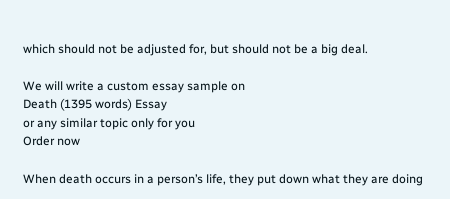which should not be adjusted for, but should not be a big deal.

We will write a custom essay sample on
Death (1395 words) Essay
or any similar topic only for you
Order now

When death occurs in a person’s life, they put down what they are doing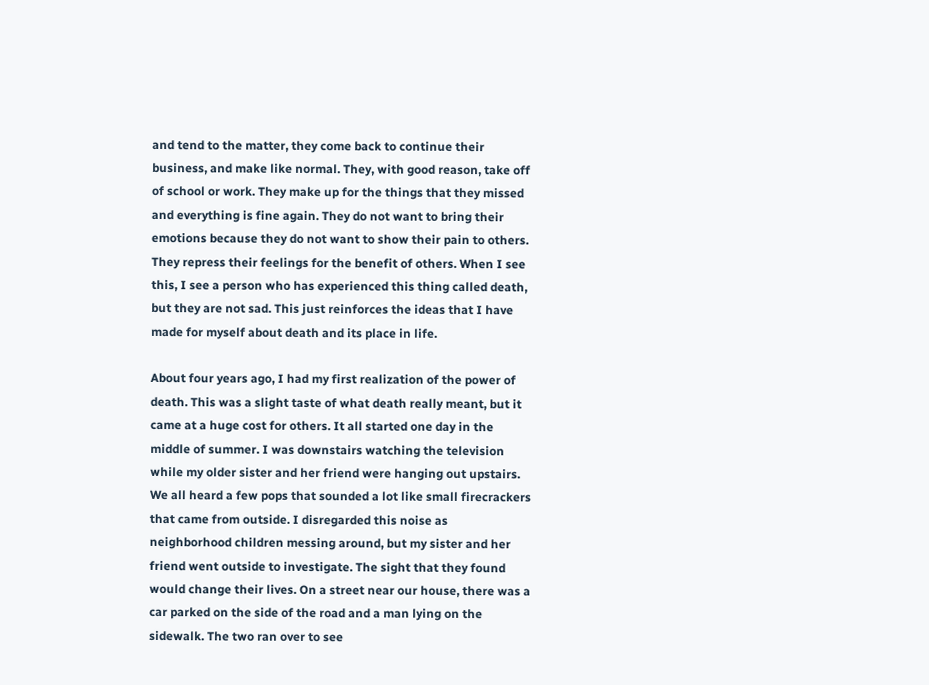and tend to the matter, they come back to continue their business, and make like normal. They, with good reason, take off of school or work. They make up for the things that they missed and everything is fine again. They do not want to bring their emotions because they do not want to show their pain to others. They repress their feelings for the benefit of others. When I see this, I see a person who has experienced this thing called death, but they are not sad. This just reinforces the ideas that I have made for myself about death and its place in life.

About four years ago, I had my first realization of the power of death. This was a slight taste of what death really meant, but it came at a huge cost for others. It all started one day in the middle of summer. I was downstairs watching the television while my older sister and her friend were hanging out upstairs. We all heard a few pops that sounded a lot like small firecrackers that came from outside. I disregarded this noise as neighborhood children messing around, but my sister and her friend went outside to investigate. The sight that they found would change their lives. On a street near our house, there was a car parked on the side of the road and a man lying on the sidewalk. The two ran over to see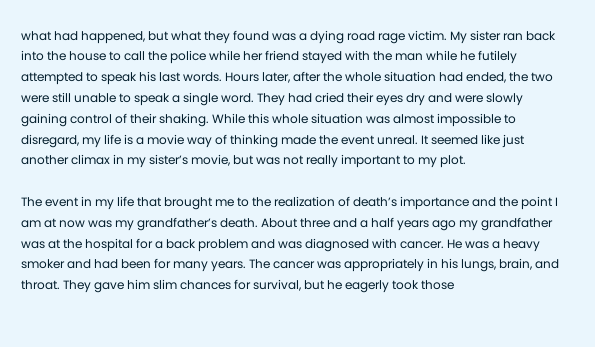what had happened, but what they found was a dying road rage victim. My sister ran back into the house to call the police while her friend stayed with the man while he futilely attempted to speak his last words. Hours later, after the whole situation had ended, the two were still unable to speak a single word. They had cried their eyes dry and were slowly gaining control of their shaking. While this whole situation was almost impossible to disregard, my life is a movie way of thinking made the event unreal. It seemed like just another climax in my sister’s movie, but was not really important to my plot.

The event in my life that brought me to the realization of death’s importance and the point I am at now was my grandfather’s death. About three and a half years ago my grandfather was at the hospital for a back problem and was diagnosed with cancer. He was a heavy smoker and had been for many years. The cancer was appropriately in his lungs, brain, and throat. They gave him slim chances for survival, but he eagerly took those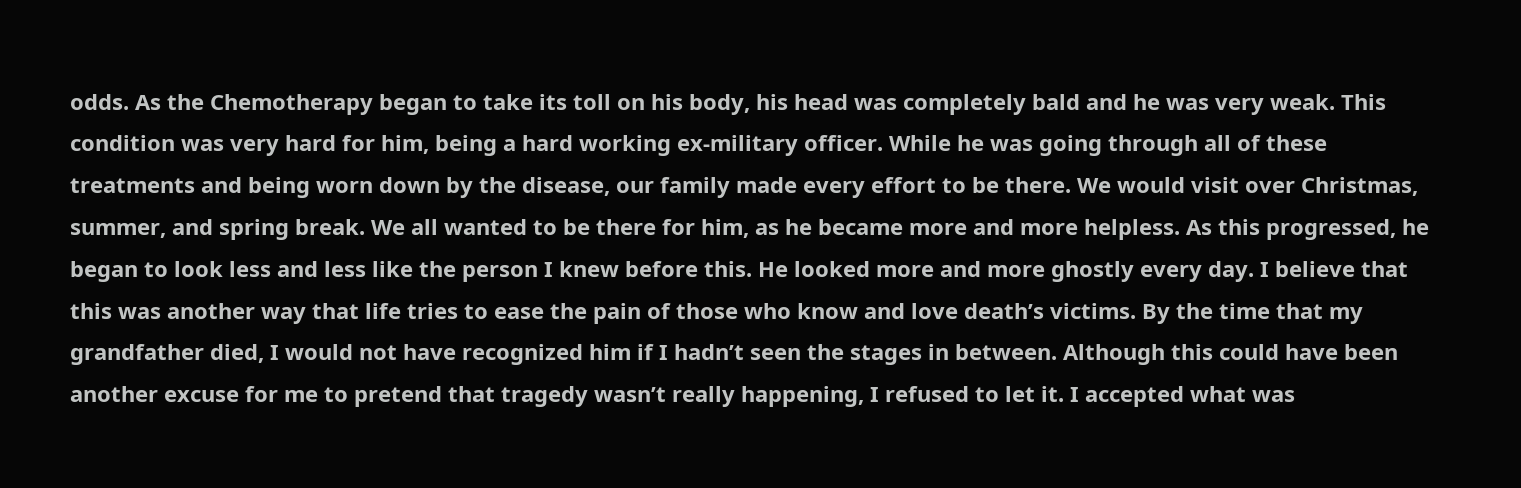odds. As the Chemotherapy began to take its toll on his body, his head was completely bald and he was very weak. This condition was very hard for him, being a hard working ex-military officer. While he was going through all of these treatments and being worn down by the disease, our family made every effort to be there. We would visit over Christmas, summer, and spring break. We all wanted to be there for him, as he became more and more helpless. As this progressed, he began to look less and less like the person I knew before this. He looked more and more ghostly every day. I believe that this was another way that life tries to ease the pain of those who know and love death’s victims. By the time that my grandfather died, I would not have recognized him if I hadn’t seen the stages in between. Although this could have been another excuse for me to pretend that tragedy wasn’t really happening, I refused to let it. I accepted what was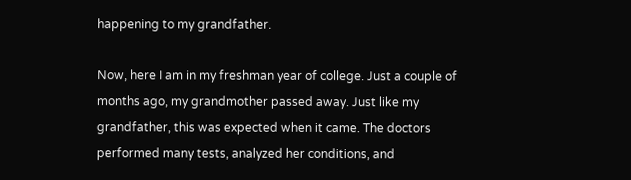happening to my grandfather.

Now, here I am in my freshman year of college. Just a couple of months ago, my grandmother passed away. Just like my grandfather, this was expected when it came. The doctors performed many tests, analyzed her conditions, and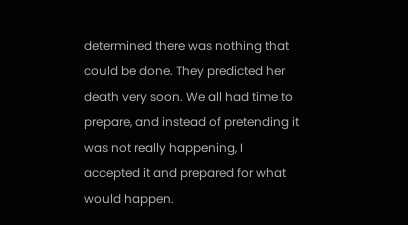determined there was nothing that could be done. They predicted her death very soon. We all had time to prepare, and instead of pretending it was not really happening, I accepted it and prepared for what would happen.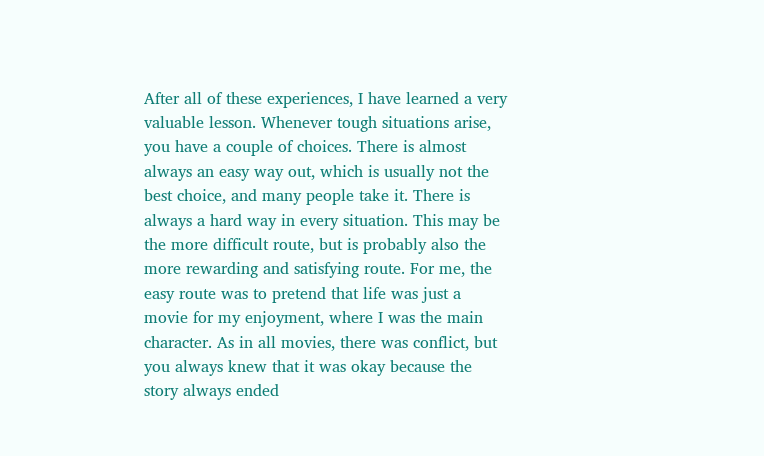After all of these experiences, I have learned a very valuable lesson. Whenever tough situations arise, you have a couple of choices. There is almost always an easy way out, which is usually not the best choice, and many people take it. There is always a hard way in every situation. This may be the more difficult route, but is probably also the more rewarding and satisfying route. For me, the easy route was to pretend that life was just a movie for my enjoyment, where I was the main character. As in all movies, there was conflict, but you always knew that it was okay because the story always ended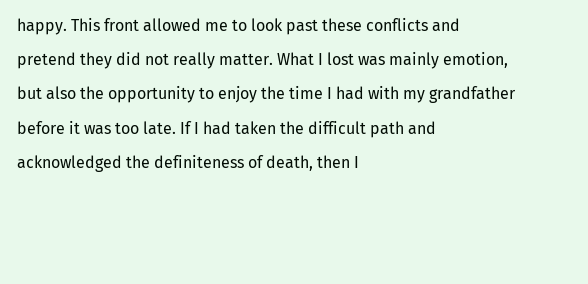happy. This front allowed me to look past these conflicts and pretend they did not really matter. What I lost was mainly emotion, but also the opportunity to enjoy the time I had with my grandfather before it was too late. If I had taken the difficult path and acknowledged the definiteness of death, then I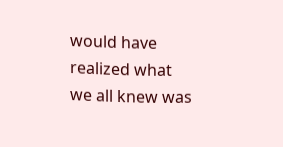would have realized what we all knew was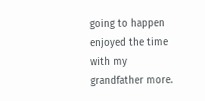going to happen enjoyed the time with my grandfather more.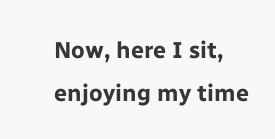Now, here I sit, enjoying my time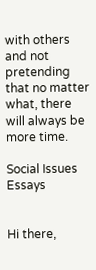with others and not pretending that no matter what, there will always be more time.

Social Issues Essays


Hi there,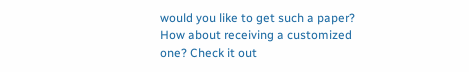would you like to get such a paper? How about receiving a customized one? Check it out